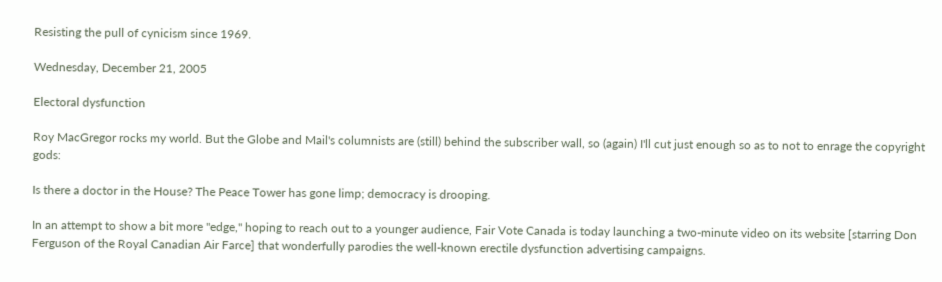Resisting the pull of cynicism since 1969.

Wednesday, December 21, 2005

Electoral dysfunction

Roy MacGregor rocks my world. But the Globe and Mail's columnists are (still) behind the subscriber wall, so (again) I'll cut just enough so as to not to enrage the copyright gods:

Is there a doctor in the House? The Peace Tower has gone limp; democracy is drooping.

In an attempt to show a bit more "edge," hoping to reach out to a younger audience, Fair Vote Canada is today launching a two-minute video on its website [starring Don Ferguson of the Royal Canadian Air Farce] that wonderfully parodies the well-known erectile dysfunction advertising campaigns.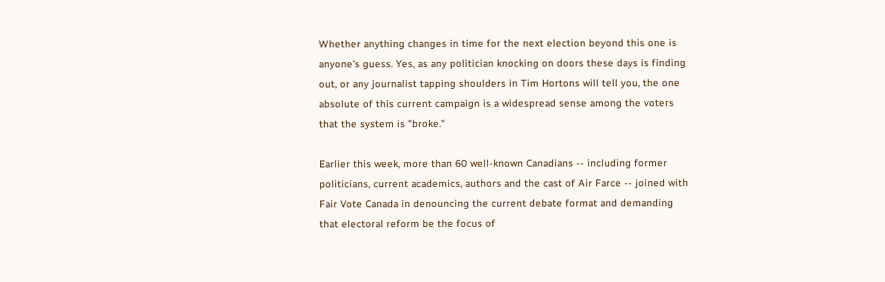Whether anything changes in time for the next election beyond this one is anyone's guess. Yes, as any politician knocking on doors these days is finding out, or any journalist tapping shoulders in Tim Hortons will tell you, the one absolute of this current campaign is a widespread sense among the voters that the system is "broke."

Earlier this week, more than 60 well-known Canadians -- including former politicians, current academics, authors and the cast of Air Farce -- joined with Fair Vote Canada in denouncing the current debate format and demanding that electoral reform be the focus of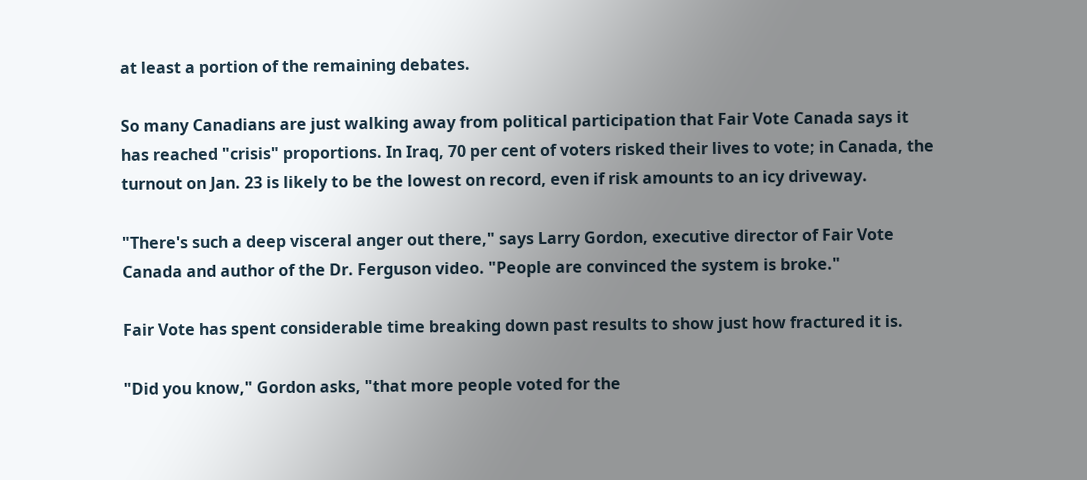at least a portion of the remaining debates.

So many Canadians are just walking away from political participation that Fair Vote Canada says it has reached "crisis" proportions. In Iraq, 70 per cent of voters risked their lives to vote; in Canada, the turnout on Jan. 23 is likely to be the lowest on record, even if risk amounts to an icy driveway.

"There's such a deep visceral anger out there," says Larry Gordon, executive director of Fair Vote Canada and author of the Dr. Ferguson video. "People are convinced the system is broke."

Fair Vote has spent considerable time breaking down past results to show just how fractured it is.

"Did you know," Gordon asks, "that more people voted for the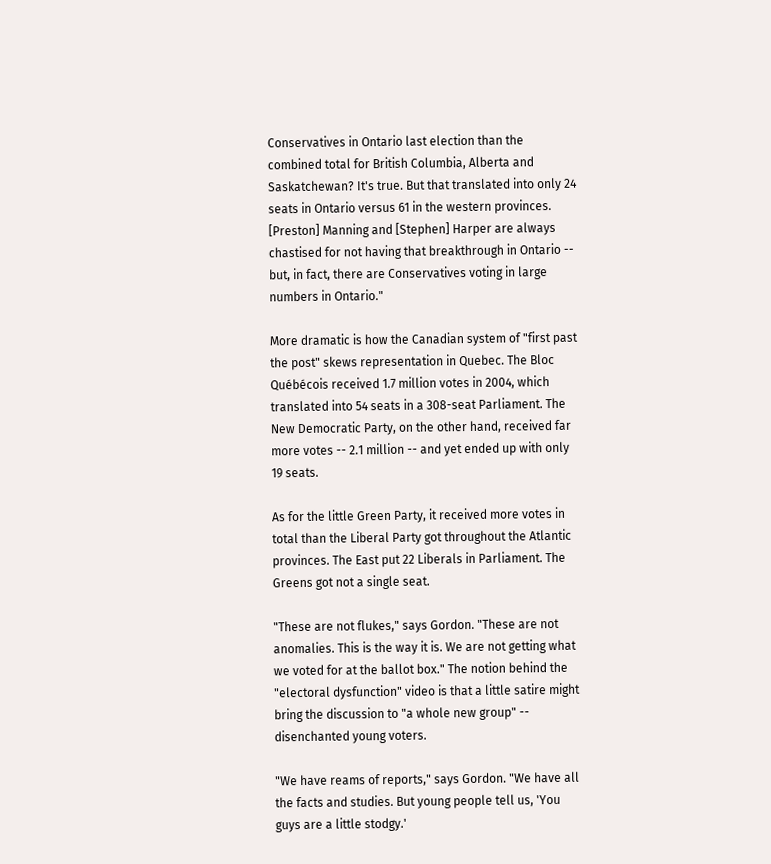Conservatives in Ontario last election than the combined total for British Columbia, Alberta and Saskatchewan? It's true. But that translated into only 24 seats in Ontario versus 61 in the western provinces. [Preston] Manning and [Stephen] Harper are always chastised for not having that breakthrough in Ontario -- but, in fact, there are Conservatives voting in large numbers in Ontario."

More dramatic is how the Canadian system of "first past the post" skews representation in Quebec. The Bloc Québécois received 1.7 million votes in 2004, which translated into 54 seats in a 308-seat Parliament. The New Democratic Party, on the other hand, received far more votes -- 2.1 million -- and yet ended up with only 19 seats.

As for the little Green Party, it received more votes in total than the Liberal Party got throughout the Atlantic provinces. The East put 22 Liberals in Parliament. The Greens got not a single seat.

"These are not flukes," says Gordon. "These are not anomalies. This is the way it is. We are not getting what we voted for at the ballot box." The notion behind the "electoral dysfunction" video is that a little satire might bring the discussion to "a whole new group" -- disenchanted young voters.

"We have reams of reports," says Gordon. "We have all the facts and studies. But young people tell us, 'You guys are a little stodgy.'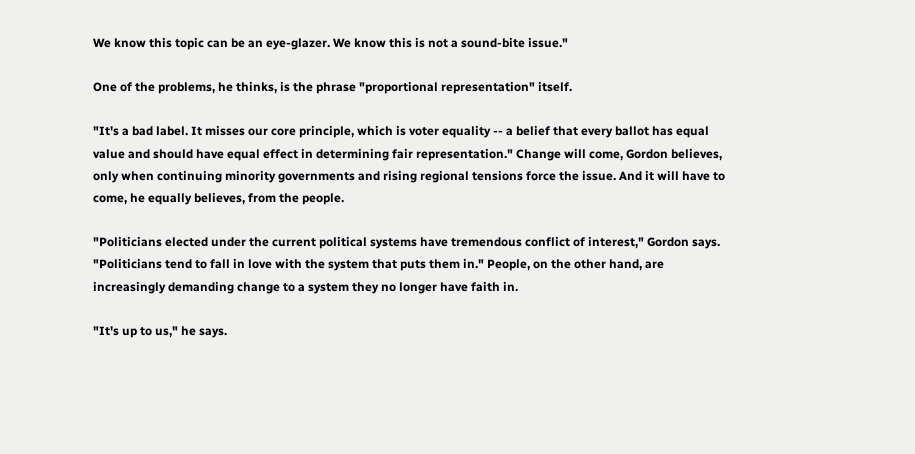We know this topic can be an eye-glazer. We know this is not a sound-bite issue."

One of the problems, he thinks, is the phrase "proportional representation" itself.

"It's a bad label. It misses our core principle, which is voter equality -- a belief that every ballot has equal value and should have equal effect in determining fair representation." Change will come, Gordon believes, only when continuing minority governments and rising regional tensions force the issue. And it will have to come, he equally believes, from the people.

"Politicians elected under the current political systems have tremendous conflict of interest," Gordon says. "Politicians tend to fall in love with the system that puts them in." People, on the other hand, are increasingly demanding change to a system they no longer have faith in.

"It's up to us," he says.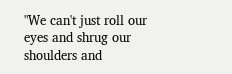"We can't just roll our eyes and shrug our shoulders and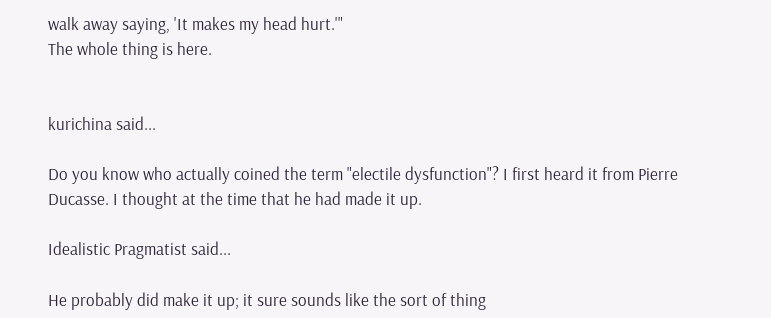walk away saying, 'It makes my head hurt.'"
The whole thing is here.


kurichina said...

Do you know who actually coined the term "electile dysfunction"? I first heard it from Pierre Ducasse. I thought at the time that he had made it up.

Idealistic Pragmatist said...

He probably did make it up; it sure sounds like the sort of thing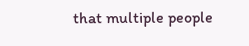that multiple people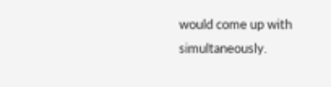would come up with simultaneously.